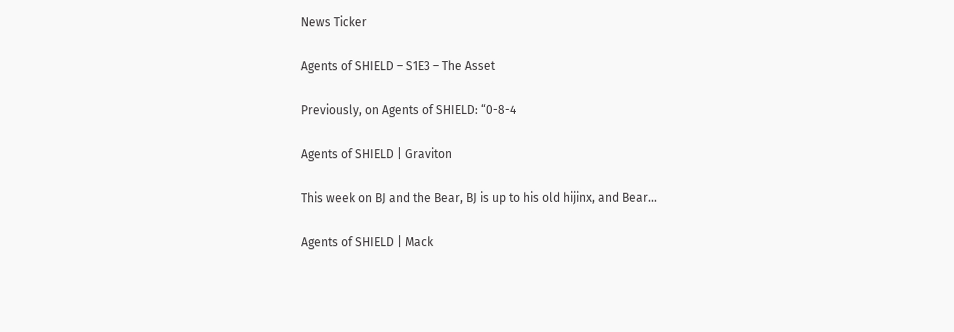News Ticker

Agents of SHIELD – S1E3 – The Asset

Previously, on Agents of SHIELD: “0-8-4

Agents of SHIELD | Graviton

This week on BJ and the Bear, BJ is up to his old hijinx, and Bear…

Agents of SHIELD | Mack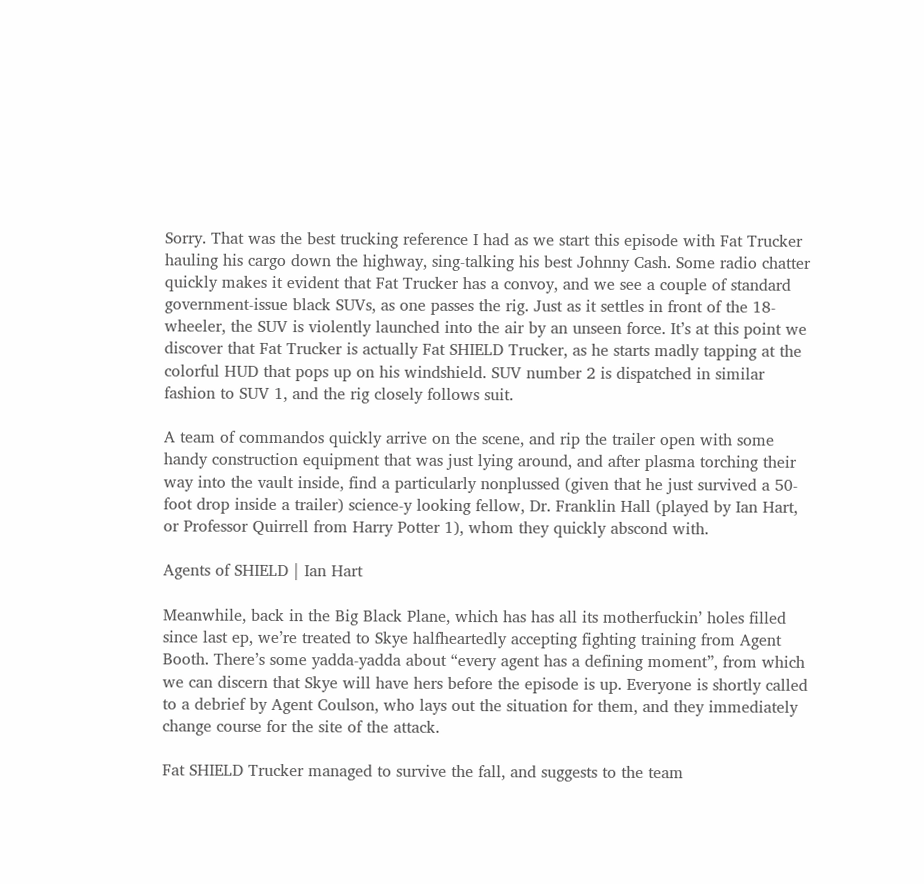Sorry. That was the best trucking reference I had as we start this episode with Fat Trucker hauling his cargo down the highway, sing-talking his best Johnny Cash. Some radio chatter quickly makes it evident that Fat Trucker has a convoy, and we see a couple of standard government-issue black SUVs, as one passes the rig. Just as it settles in front of the 18-wheeler, the SUV is violently launched into the air by an unseen force. It’s at this point we discover that Fat Trucker is actually Fat SHIELD Trucker, as he starts madly tapping at the colorful HUD that pops up on his windshield. SUV number 2 is dispatched in similar fashion to SUV 1, and the rig closely follows suit.

A team of commandos quickly arrive on the scene, and rip the trailer open with some handy construction equipment that was just lying around, and after plasma torching their way into the vault inside, find a particularly nonplussed (given that he just survived a 50-foot drop inside a trailer) science-y looking fellow, Dr. Franklin Hall (played by Ian Hart, or Professor Quirrell from Harry Potter 1), whom they quickly abscond with.

Agents of SHIELD | Ian Hart

Meanwhile, back in the Big Black Plane, which has has all its motherfuckin’ holes filled since last ep, we’re treated to Skye halfheartedly accepting fighting training from Agent Booth. There’s some yadda-yadda about “every agent has a defining moment”, from which we can discern that Skye will have hers before the episode is up. Everyone is shortly called to a debrief by Agent Coulson, who lays out the situation for them, and they immediately change course for the site of the attack.

Fat SHIELD Trucker managed to survive the fall, and suggests to the team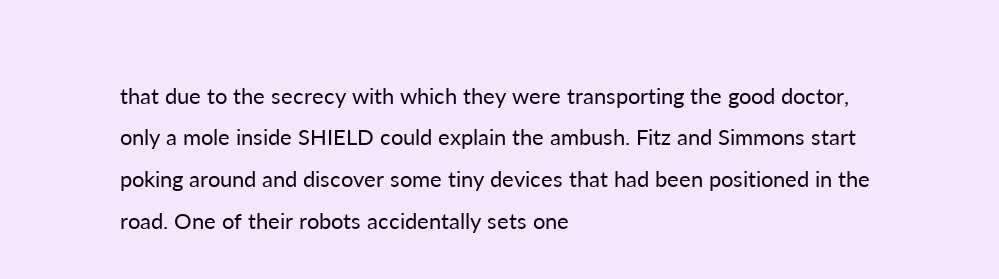that due to the secrecy with which they were transporting the good doctor, only a mole inside SHIELD could explain the ambush. Fitz and Simmons start poking around and discover some tiny devices that had been positioned in the road. One of their robots accidentally sets one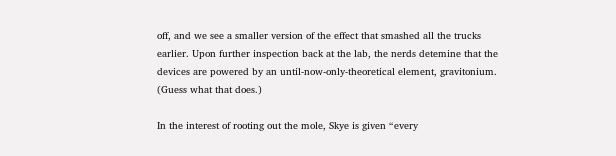off, and we see a smaller version of the effect that smashed all the trucks earlier. Upon further inspection back at the lab, the nerds detemine that the devices are powered by an until-now-only-theoretical element, gravitonium. (Guess what that does.)

In the interest of rooting out the mole, Skye is given “every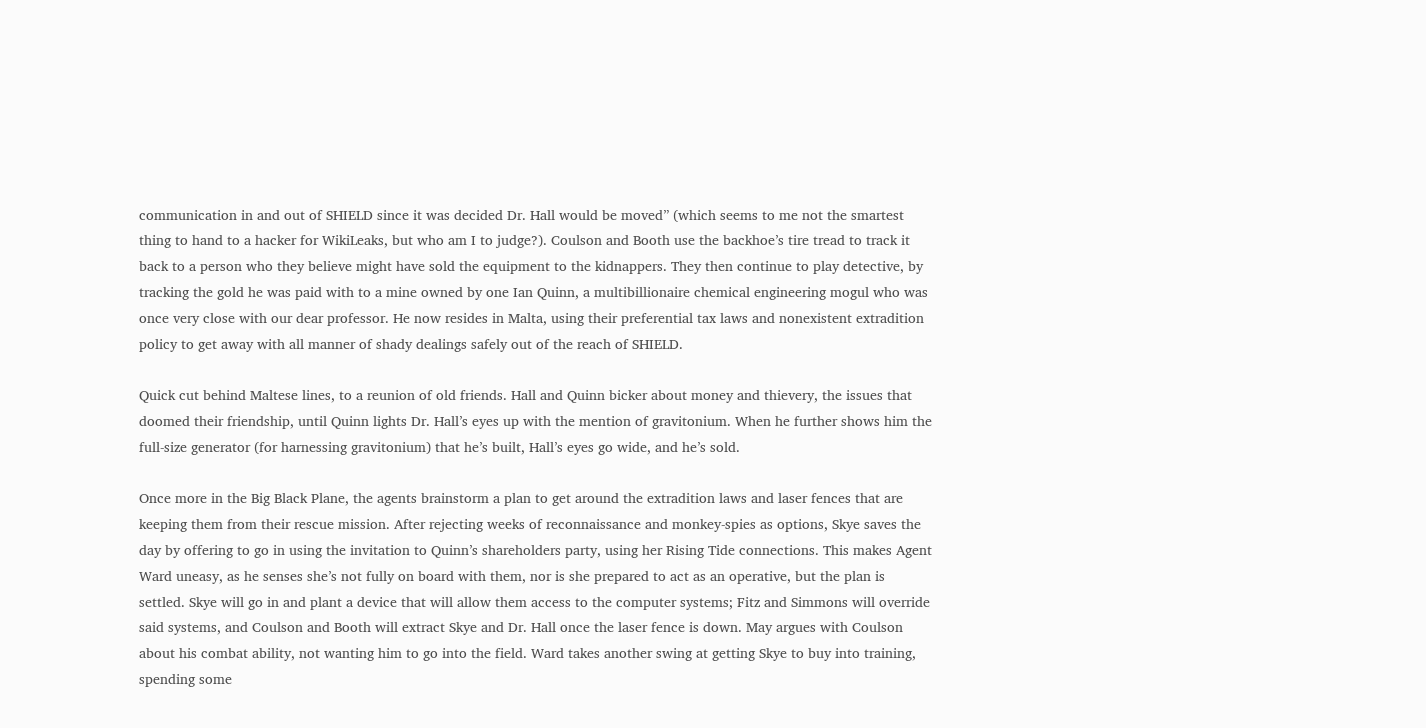communication in and out of SHIELD since it was decided Dr. Hall would be moved” (which seems to me not the smartest thing to hand to a hacker for WikiLeaks, but who am I to judge?). Coulson and Booth use the backhoe’s tire tread to track it back to a person who they believe might have sold the equipment to the kidnappers. They then continue to play detective, by tracking the gold he was paid with to a mine owned by one Ian Quinn, a multibillionaire chemical engineering mogul who was once very close with our dear professor. He now resides in Malta, using their preferential tax laws and nonexistent extradition policy to get away with all manner of shady dealings safely out of the reach of SHIELD.

Quick cut behind Maltese lines, to a reunion of old friends. Hall and Quinn bicker about money and thievery, the issues that doomed their friendship, until Quinn lights Dr. Hall’s eyes up with the mention of gravitonium. When he further shows him the full-size generator (for harnessing gravitonium) that he’s built, Hall’s eyes go wide, and he’s sold.

Once more in the Big Black Plane, the agents brainstorm a plan to get around the extradition laws and laser fences that are keeping them from their rescue mission. After rejecting weeks of reconnaissance and monkey-spies as options, Skye saves the day by offering to go in using the invitation to Quinn’s shareholders party, using her Rising Tide connections. This makes Agent Ward uneasy, as he senses she’s not fully on board with them, nor is she prepared to act as an operative, but the plan is settled. Skye will go in and plant a device that will allow them access to the computer systems; Fitz and Simmons will override said systems, and Coulson and Booth will extract Skye and Dr. Hall once the laser fence is down. May argues with Coulson about his combat ability, not wanting him to go into the field. Ward takes another swing at getting Skye to buy into training, spending some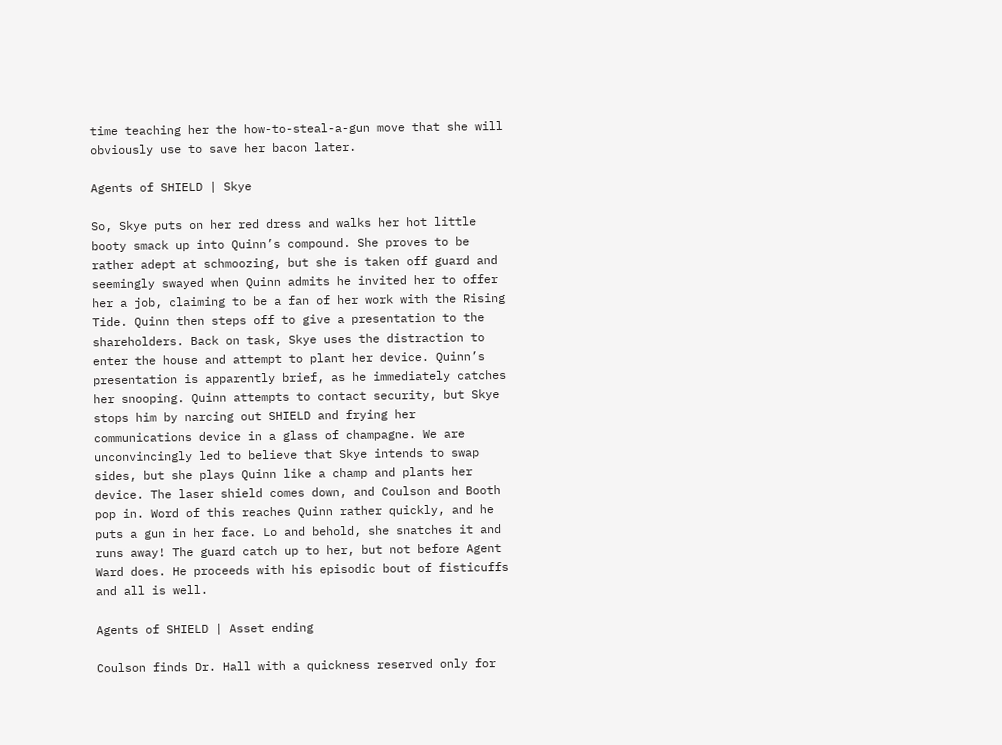time teaching her the how-to-steal-a-gun move that she will obviously use to save her bacon later.

Agents of SHIELD | Skye

So, Skye puts on her red dress and walks her hot little booty smack up into Quinn’s compound. She proves to be rather adept at schmoozing, but she is taken off guard and seemingly swayed when Quinn admits he invited her to offer her a job, claiming to be a fan of her work with the Rising Tide. Quinn then steps off to give a presentation to the shareholders. Back on task, Skye uses the distraction to enter the house and attempt to plant her device. Quinn’s presentation is apparently brief, as he immediately catches her snooping. Quinn attempts to contact security, but Skye stops him by narcing out SHIELD and frying her communications device in a glass of champagne. We are unconvincingly led to believe that Skye intends to swap sides, but she plays Quinn like a champ and plants her device. The laser shield comes down, and Coulson and Booth pop in. Word of this reaches Quinn rather quickly, and he puts a gun in her face. Lo and behold, she snatches it and runs away! The guard catch up to her, but not before Agent Ward does. He proceeds with his episodic bout of fisticuffs and all is well.

Agents of SHIELD | Asset ending

Coulson finds Dr. Hall with a quickness reserved only for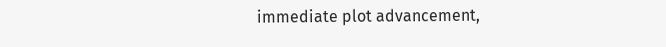immediate plot advancement,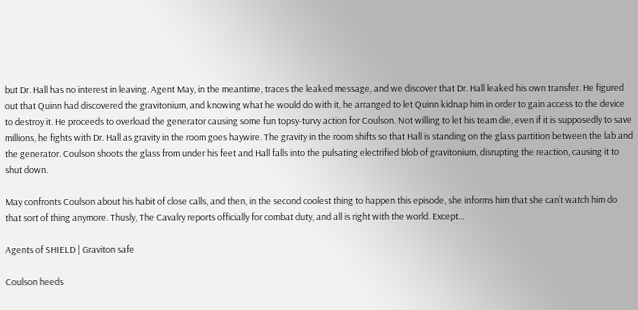but Dr. Hall has no interest in leaving. Agent May, in the meantime, traces the leaked message, and we discover that Dr. Hall leaked his own transfer. He figured out that Quinn had discovered the gravitonium, and knowing what he would do with it, he arranged to let Quinn kidnap him in order to gain access to the device to destroy it. He proceeds to overload the generator causing some fun topsy-turvy action for Coulson. Not willing to let his team die, even if it is supposedly to save millions, he fights with Dr. Hall as gravity in the room goes haywire. The gravity in the room shifts so that Hall is standing on the glass partition between the lab and the generator. Coulson shoots the glass from under his feet and Hall falls into the pulsating electrified blob of gravitonium, disrupting the reaction, causing it to shut down.

May confronts Coulson about his habit of close calls, and then, in the second coolest thing to happen this episode, she informs him that she can’t watch him do that sort of thing anymore. Thusly, The Cavalry reports officially for combat duty, and all is right with the world. Except…

Agents of SHIELD | Graviton safe

Coulson heeds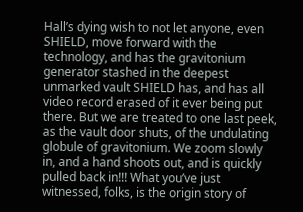Hall’s dying wish to not let anyone, even SHIELD, move forward with the technology, and has the gravitonium generator stashed in the deepest unmarked vault SHIELD has, and has all video record erased of it ever being put there. But we are treated to one last peek, as the vault door shuts, of the undulating globule of gravitonium. We zoom slowly in, and a hand shoots out, and is quickly pulled back in!!! What you’ve just witnessed, folks, is the origin story of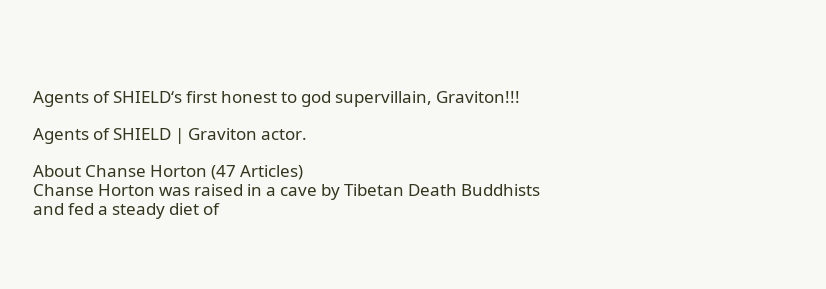Agents of SHIELD‘s first honest to god supervillain, Graviton!!!

Agents of SHIELD | Graviton actor.

About Chanse Horton (47 Articles)
Chanse Horton was raised in a cave by Tibetan Death Buddhists and fed a steady diet of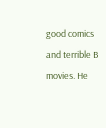good comics and terrible B movies. He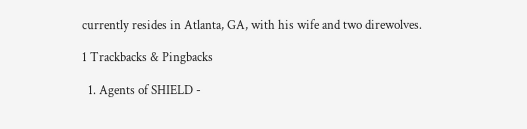currently resides in Atlanta, GA, with his wife and two direwolves.

1 Trackbacks & Pingbacks

  1. Agents of SHIELD -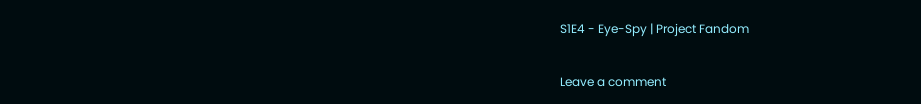S1E4 - Eye-Spy | Project Fandom

Leave a comment